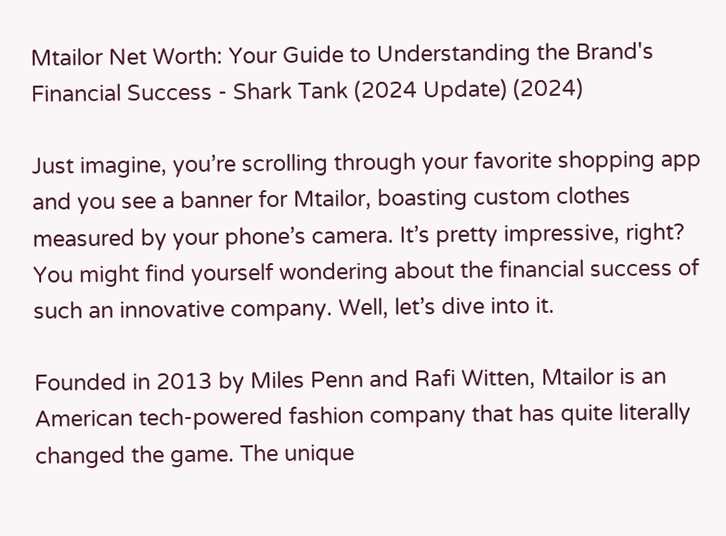Mtailor Net Worth: Your Guide to Understanding the Brand's Financial Success - Shark Tank (2024 Update) (2024)

Just imagine, you’re scrolling through your favorite shopping app and you see a banner for Mtailor, boasting custom clothes measured by your phone’s camera. It’s pretty impressive, right? You might find yourself wondering about the financial success of such an innovative company. Well, let’s dive into it.

Founded in 2013 by Miles Penn and Rafi Witten, Mtailor is an American tech-powered fashion company that has quite literally changed the game. The unique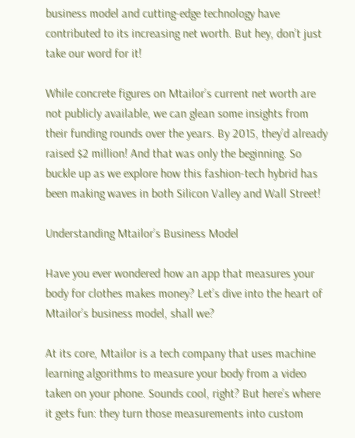business model and cutting-edge technology have contributed to its increasing net worth. But hey, don’t just take our word for it!

While concrete figures on Mtailor’s current net worth are not publicly available, we can glean some insights from their funding rounds over the years. By 2015, they’d already raised $2 million! And that was only the beginning. So buckle up as we explore how this fashion-tech hybrid has been making waves in both Silicon Valley and Wall Street!

Understanding Mtailor’s Business Model

Have you ever wondered how an app that measures your body for clothes makes money? Let’s dive into the heart of Mtailor’s business model, shall we?

At its core, Mtailor is a tech company that uses machine learning algorithms to measure your body from a video taken on your phone. Sounds cool, right? But here’s where it gets fun: they turn those measurements into custom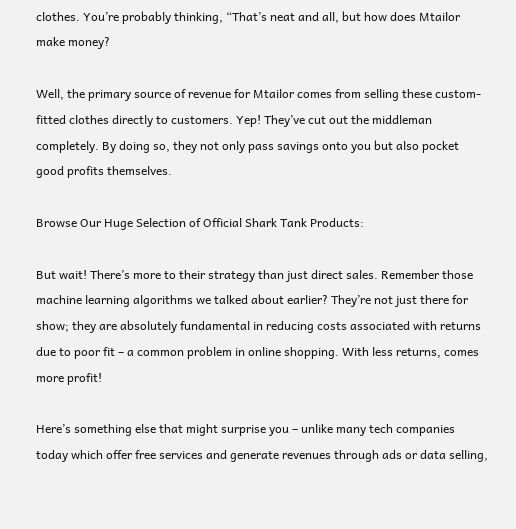clothes. You’re probably thinking, “That’s neat and all, but how does Mtailor make money?

Well, the primary source of revenue for Mtailor comes from selling these custom-fitted clothes directly to customers. Yep! They’ve cut out the middleman completely. By doing so, they not only pass savings onto you but also pocket good profits themselves.

Browse Our Huge Selection of Official Shark Tank Products:

But wait! There’s more to their strategy than just direct sales. Remember those machine learning algorithms we talked about earlier? They’re not just there for show; they are absolutely fundamental in reducing costs associated with returns due to poor fit – a common problem in online shopping. With less returns, comes more profit!

Here’s something else that might surprise you – unlike many tech companies today which offer free services and generate revenues through ads or data selling,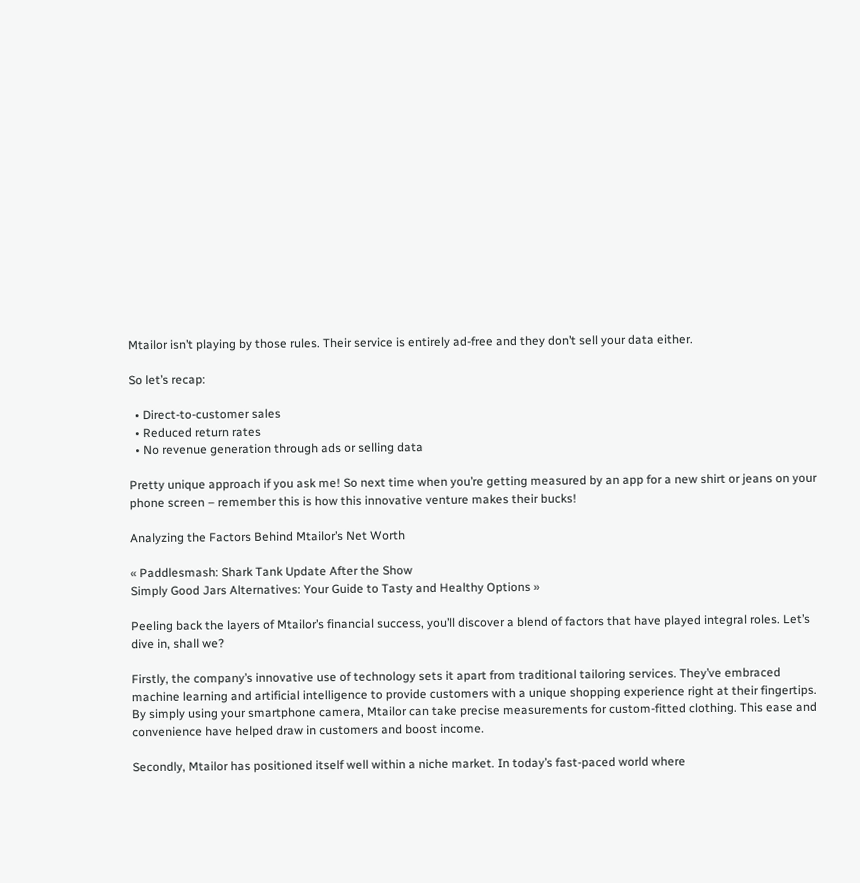Mtailor isn’t playing by those rules. Their service is entirely ad-free and they don’t sell your data either.

So let’s recap:

  • Direct-to-customer sales
  • Reduced return rates
  • No revenue generation through ads or selling data

Pretty unique approach if you ask me! So next time when you’re getting measured by an app for a new shirt or jeans on your phone screen – remember this is how this innovative venture makes their bucks!

Analyzing the Factors Behind Mtailor’s Net Worth

« Paddlesmash: Shark Tank Update After the Show
Simply Good Jars Alternatives: Your Guide to Tasty and Healthy Options »

Peeling back the layers of Mtailor’s financial success, you’ll discover a blend of factors that have played integral roles. Let’s dive in, shall we?

Firstly, the company’s innovative use of technology sets it apart from traditional tailoring services. They’ve embraced machine learning and artificial intelligence to provide customers with a unique shopping experience right at their fingertips. By simply using your smartphone camera, Mtailor can take precise measurements for custom-fitted clothing. This ease and convenience have helped draw in customers and boost income.

Secondly, Mtailor has positioned itself well within a niche market. In today’s fast-paced world where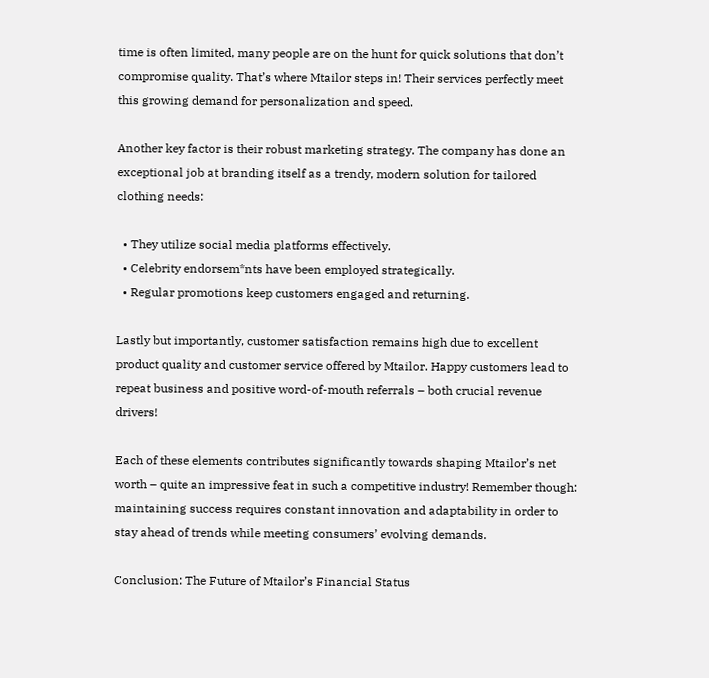time is often limited, many people are on the hunt for quick solutions that don’t compromise quality. That’s where Mtailor steps in! Their services perfectly meet this growing demand for personalization and speed.

Another key factor is their robust marketing strategy. The company has done an exceptional job at branding itself as a trendy, modern solution for tailored clothing needs:

  • They utilize social media platforms effectively.
  • Celebrity endorsem*nts have been employed strategically.
  • Regular promotions keep customers engaged and returning.

Lastly but importantly, customer satisfaction remains high due to excellent product quality and customer service offered by Mtailor. Happy customers lead to repeat business and positive word-of-mouth referrals – both crucial revenue drivers!

Each of these elements contributes significantly towards shaping Mtailor’s net worth – quite an impressive feat in such a competitive industry! Remember though: maintaining success requires constant innovation and adaptability in order to stay ahead of trends while meeting consumers’ evolving demands.

Conclusion: The Future of Mtailor’s Financial Status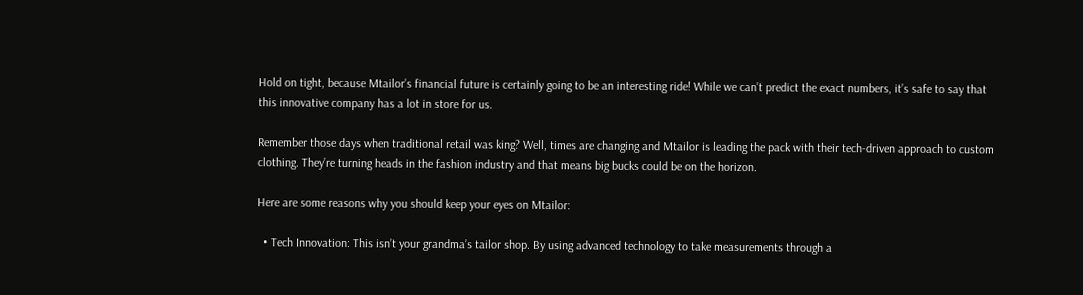Hold on tight, because Mtailor’s financial future is certainly going to be an interesting ride! While we can’t predict the exact numbers, it’s safe to say that this innovative company has a lot in store for us.

Remember those days when traditional retail was king? Well, times are changing and Mtailor is leading the pack with their tech-driven approach to custom clothing. They’re turning heads in the fashion industry and that means big bucks could be on the horizon.

Here are some reasons why you should keep your eyes on Mtailor:

  • Tech Innovation: This isn’t your grandma’s tailor shop. By using advanced technology to take measurements through a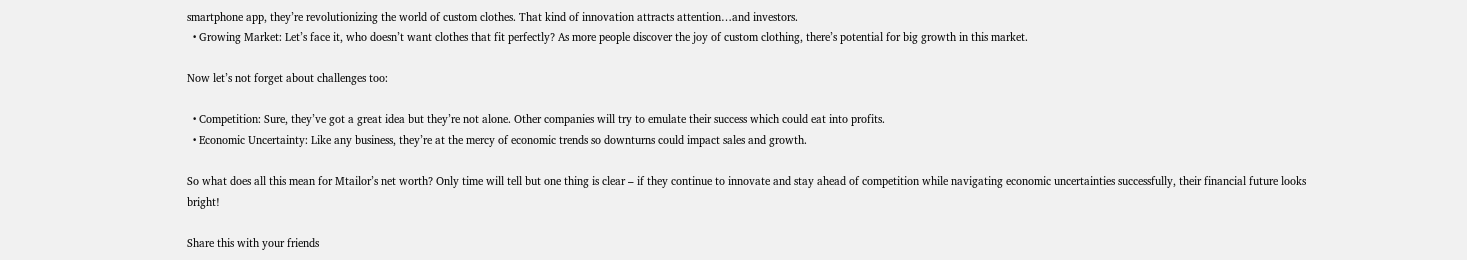smartphone app, they’re revolutionizing the world of custom clothes. That kind of innovation attracts attention…and investors.
  • Growing Market: Let’s face it, who doesn’t want clothes that fit perfectly? As more people discover the joy of custom clothing, there’s potential for big growth in this market.

Now let’s not forget about challenges too:

  • Competition: Sure, they’ve got a great idea but they’re not alone. Other companies will try to emulate their success which could eat into profits.
  • Economic Uncertainty: Like any business, they’re at the mercy of economic trends so downturns could impact sales and growth.

So what does all this mean for Mtailor’s net worth? Only time will tell but one thing is clear – if they continue to innovate and stay ahead of competition while navigating economic uncertainties successfully, their financial future looks bright!

Share this with your friends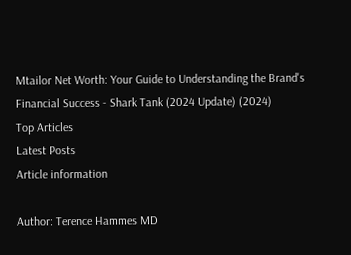Mtailor Net Worth: Your Guide to Understanding the Brand's Financial Success - Shark Tank (2024 Update) (2024)
Top Articles
Latest Posts
Article information

Author: Terence Hammes MD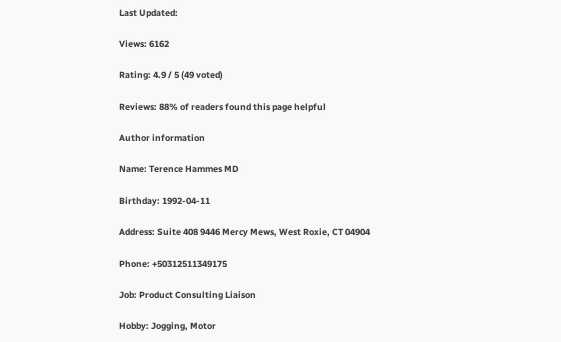Last Updated:

Views: 6162

Rating: 4.9 / 5 (49 voted)

Reviews: 88% of readers found this page helpful

Author information

Name: Terence Hammes MD

Birthday: 1992-04-11

Address: Suite 408 9446 Mercy Mews, West Roxie, CT 04904

Phone: +50312511349175

Job: Product Consulting Liaison

Hobby: Jogging, Motor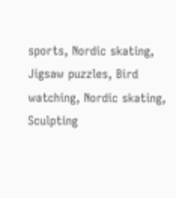sports, Nordic skating, Jigsaw puzzles, Bird watching, Nordic skating, Sculpting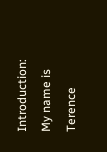Introduction: My name is Terence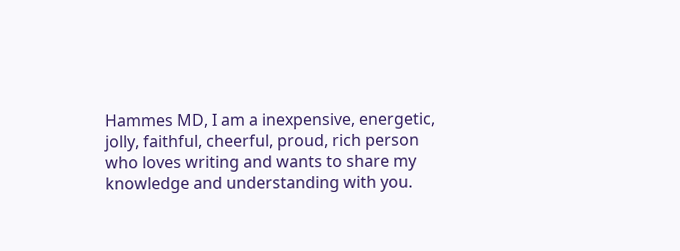Hammes MD, I am a inexpensive, energetic, jolly, faithful, cheerful, proud, rich person who loves writing and wants to share my knowledge and understanding with you.